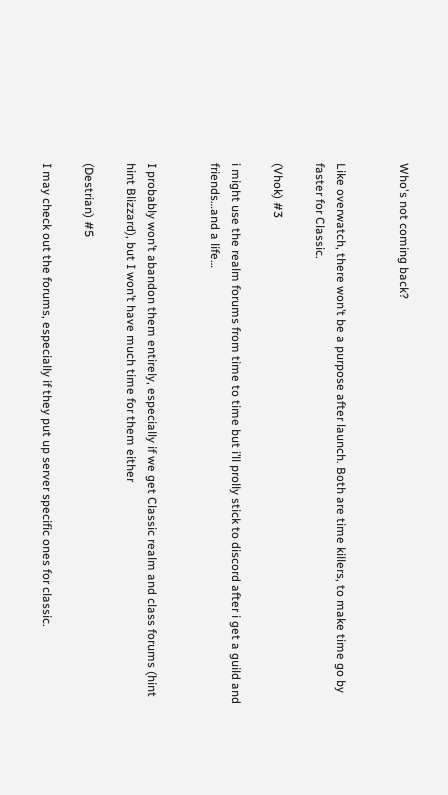Who's not coming back?


Like overwatch, there won’t be a purpose after launch. Both are time killers, to make time go by faster for Classic.

(Vhok) #3

i might use the realm forums from time to time but i’ll prolly stick to discord after i get a guild and friends…and a life…


I probably won’t abandon them entirely, especially if we get Classic realm and class forums (hint hint Blizzard), but I won’t have much time for them either

(Destrian) #5

I may check out the forums, especially if they put up server specific ones for classic.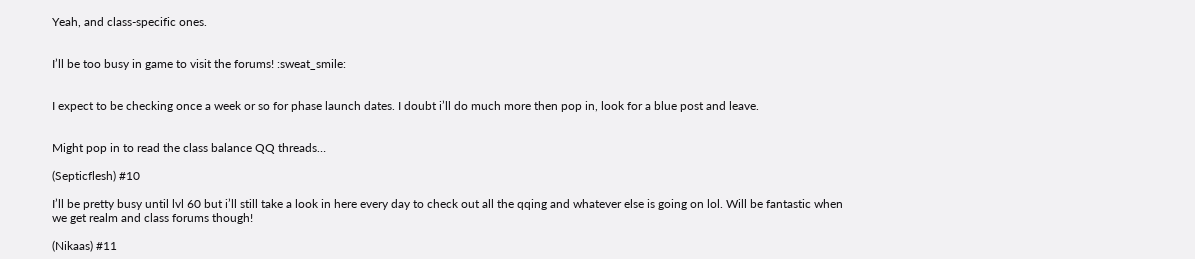Yeah, and class-specific ones.


I’ll be too busy in game to visit the forums! :sweat_smile:


I expect to be checking once a week or so for phase launch dates. I doubt i’ll do much more then pop in, look for a blue post and leave.


Might pop in to read the class balance QQ threads…

(Septicflesh) #10

I’ll be pretty busy until lvl 60 but i’ll still take a look in here every day to check out all the qqing and whatever else is going on lol. Will be fantastic when we get realm and class forums though!

(Nikaas) #11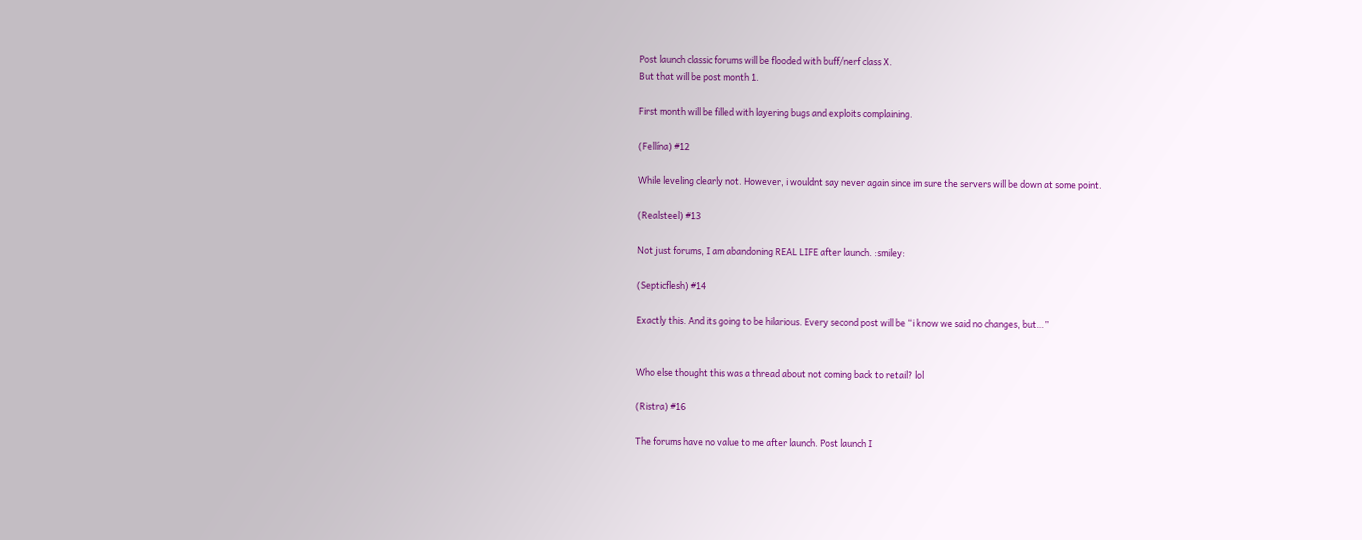Post launch classic forums will be flooded with buff/nerf class X.
But that will be post month 1.

First month will be filled with layering bugs and exploits complaining.

(Fellína) #12

While leveling clearly not. However, i wouldnt say never again since im sure the servers will be down at some point.

(Realsteel) #13

Not just forums, I am abandoning REAL LIFE after launch. :smiley:

(Septicflesh) #14

Exactly this. And its going to be hilarious. Every second post will be “i know we said no changes, but…”


Who else thought this was a thread about not coming back to retail? lol

(Ristra) #16

The forums have no value to me after launch. Post launch I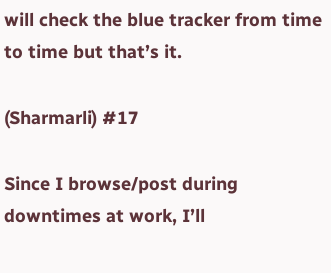will check the blue tracker from time to time but that’s it.

(Sharmarli) #17

Since I browse/post during downtimes at work, I’ll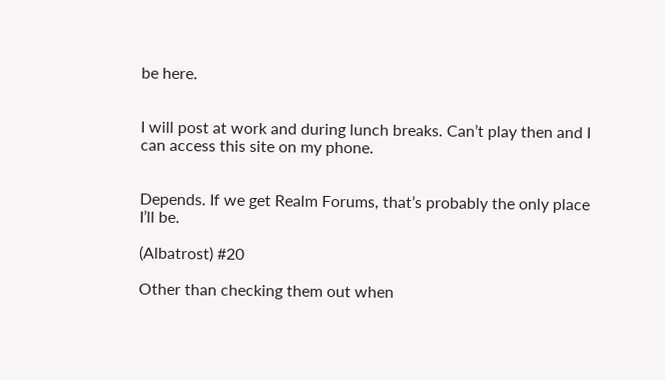be here.


I will post at work and during lunch breaks. Can’t play then and I can access this site on my phone.


Depends. If we get Realm Forums, that’s probably the only place I’ll be.

(Albatrost) #20

Other than checking them out when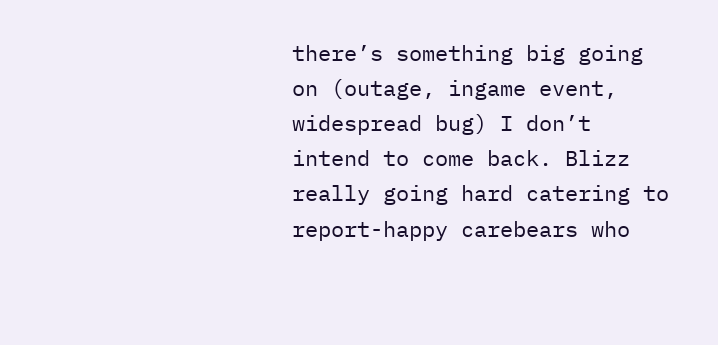there’s something big going on (outage, ingame event, widespread bug) I don’t intend to come back. Blizz really going hard catering to report-happy carebears who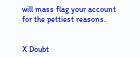will mass flag your account for the pettiest reasons.


X Doubt